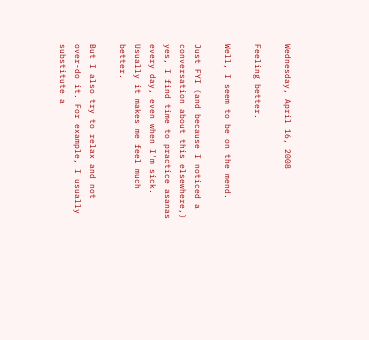Wednesday, April 16, 2008

Feeling better.

Well, I seem to be on the mend.

Just FYI (and because I noticed a conversation about this elsewhere,) yes, I find time to practice asanas every day, even when I'm sick. Usually it makes me feel much better.

But I also try to relax and not over-do it. For example, I usually substitute a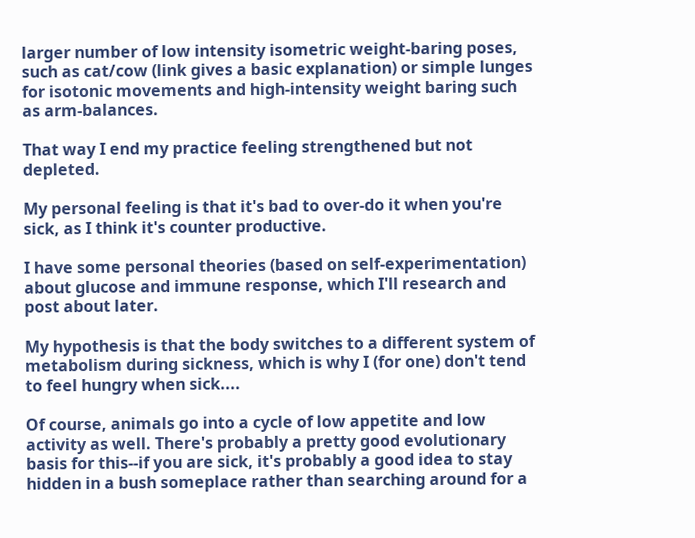larger number of low intensity isometric weight-baring poses, such as cat/cow (link gives a basic explanation) or simple lunges for isotonic movements and high-intensity weight baring such as arm-balances.

That way I end my practice feeling strengthened but not depleted.

My personal feeling is that it's bad to over-do it when you're sick, as I think it's counter productive.

I have some personal theories (based on self-experimentation) about glucose and immune response, which I'll research and post about later.

My hypothesis is that the body switches to a different system of metabolism during sickness, which is why I (for one) don't tend to feel hungry when sick....

Of course, animals go into a cycle of low appetite and low activity as well. There's probably a pretty good evolutionary basis for this--if you are sick, it's probably a good idea to stay hidden in a bush someplace rather than searching around for a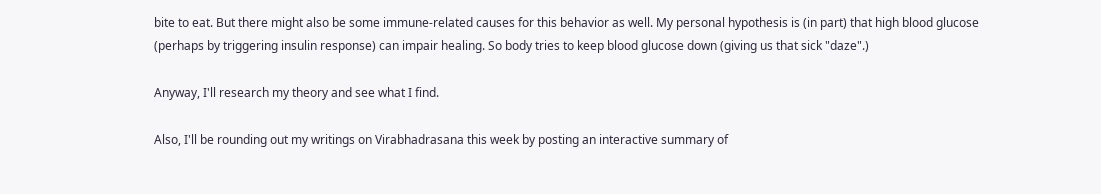bite to eat. But there might also be some immune-related causes for this behavior as well. My personal hypothesis is (in part) that high blood glucose (perhaps by triggering insulin response) can impair healing. So body tries to keep blood glucose down (giving us that sick "daze".)

Anyway, I'll research my theory and see what I find.

Also, I'll be rounding out my writings on Virabhadrasana this week by posting an interactive summary of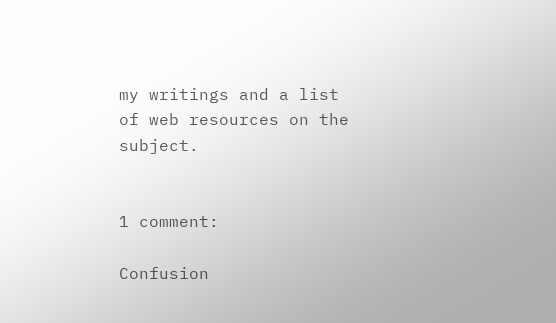my writings and a list of web resources on the subject.


1 comment:

Confusion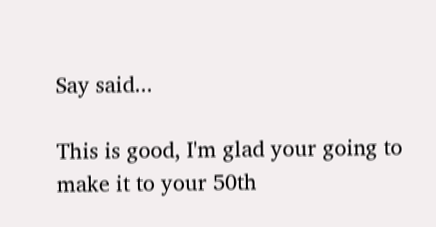Say said...

This is good, I'm glad your going to make it to your 50th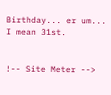Birthday... er um... I mean 31st.


!-- Site Meter -->